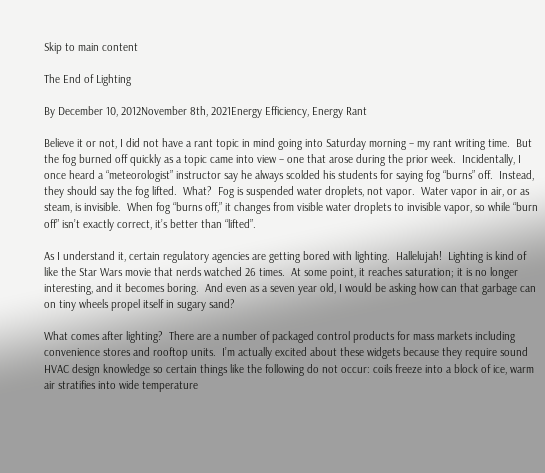Skip to main content

The End of Lighting

By December 10, 2012November 8th, 2021Energy Efficiency, Energy Rant

Believe it or not, I did not have a rant topic in mind going into Saturday morning – my rant writing time.  But the fog burned off quickly as a topic came into view – one that arose during the prior week.  Incidentally, I once heard a “meteorologist” instructor say he always scolded his students for saying fog “burns” off.  Instead, they should say the fog lifted.  What?  Fog is suspended water droplets, not vapor.  Water vapor in air, or as steam, is invisible.  When fog “burns off,” it changes from visible water droplets to invisible vapor, so while “burn off” isn’t exactly correct, it’s better than “lifted”.

As I understand it, certain regulatory agencies are getting bored with lighting.  Hallelujah!  Lighting is kind of like the Star Wars movie that nerds watched 26 times.  At some point, it reaches saturation; it is no longer interesting, and it becomes boring.  And even as a seven year old, I would be asking how can that garbage can on tiny wheels propel itself in sugary sand?

What comes after lighting?  There are a number of packaged control products for mass markets including convenience stores and rooftop units.  I’m actually excited about these widgets because they require sound HVAC design knowledge so certain things like the following do not occur: coils freeze into a block of ice, warm air stratifies into wide temperature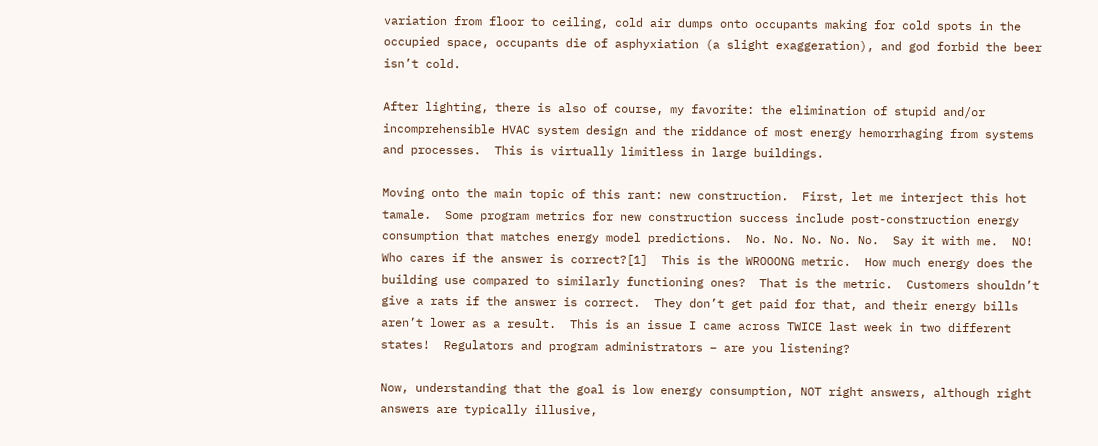variation from floor to ceiling, cold air dumps onto occupants making for cold spots in the occupied space, occupants die of asphyxiation (a slight exaggeration), and god forbid the beer isn’t cold.

After lighting, there is also of course, my favorite: the elimination of stupid and/or incomprehensible HVAC system design and the riddance of most energy hemorrhaging from systems and processes.  This is virtually limitless in large buildings.

Moving onto the main topic of this rant: new construction.  First, let me interject this hot tamale.  Some program metrics for new construction success include post-construction energy consumption that matches energy model predictions.  No. No. No. No. No.  Say it with me.  NO!  Who cares if the answer is correct?[1]  This is the WROOONG metric.  How much energy does the building use compared to similarly functioning ones?  That is the metric.  Customers shouldn’t give a rats if the answer is correct.  They don’t get paid for that, and their energy bills aren’t lower as a result.  This is an issue I came across TWICE last week in two different states!  Regulators and program administrators – are you listening?

Now, understanding that the goal is low energy consumption, NOT right answers, although right answers are typically illusive,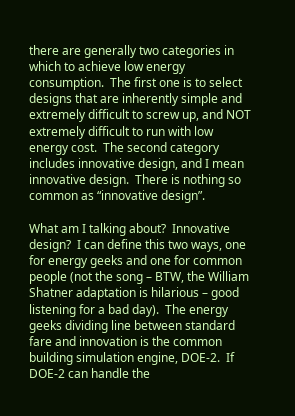there are generally two categories in which to achieve low energy consumption.  The first one is to select designs that are inherently simple and extremely difficult to screw up, and NOT extremely difficult to run with low energy cost.  The second category includes innovative design, and I mean innovative design.  There is nothing so common as “innovative design”.

What am I talking about?  Innovative design?  I can define this two ways, one for energy geeks and one for common people (not the song – BTW, the William Shatner adaptation is hilarious – good listening for a bad day).  The energy geeks dividing line between standard fare and innovation is the common building simulation engine, DOE-2.  If DOE-2 can handle the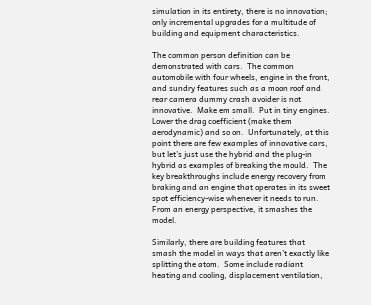simulation in its entirety, there is no innovation; only incremental upgrades for a multitude of building and equipment characteristics.

The common person definition can be demonstrated with cars.  The common automobile with four wheels, engine in the front, and sundry features such as a moon roof and rear camera dummy crash avoider is not innovative.  Make em small.  Put in tiny engines.  Lower the drag coefficient (make them aerodynamic) and so on.  Unfortunately, at this point there are few examples of innovative cars, but let’s just use the hybrid and the plug-in hybrid as examples of breaking the mould.  The key breakthroughs include energy recovery from braking and an engine that operates in its sweet spot efficiency-wise whenever it needs to run.  From an energy perspective, it smashes the model.

Similarly, there are building features that smash the model in ways that aren’t exactly like splitting the atom.  Some include radiant heating and cooling, displacement ventilation,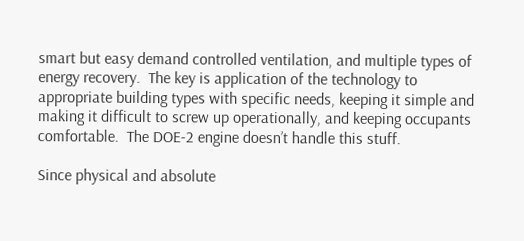smart but easy demand controlled ventilation, and multiple types of energy recovery.  The key is application of the technology to appropriate building types with specific needs, keeping it simple and making it difficult to screw up operationally, and keeping occupants comfortable.  The DOE-2 engine doesn’t handle this stuff.

Since physical and absolute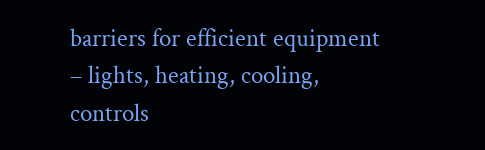barriers for efficient equipment – lights, heating, cooling, controls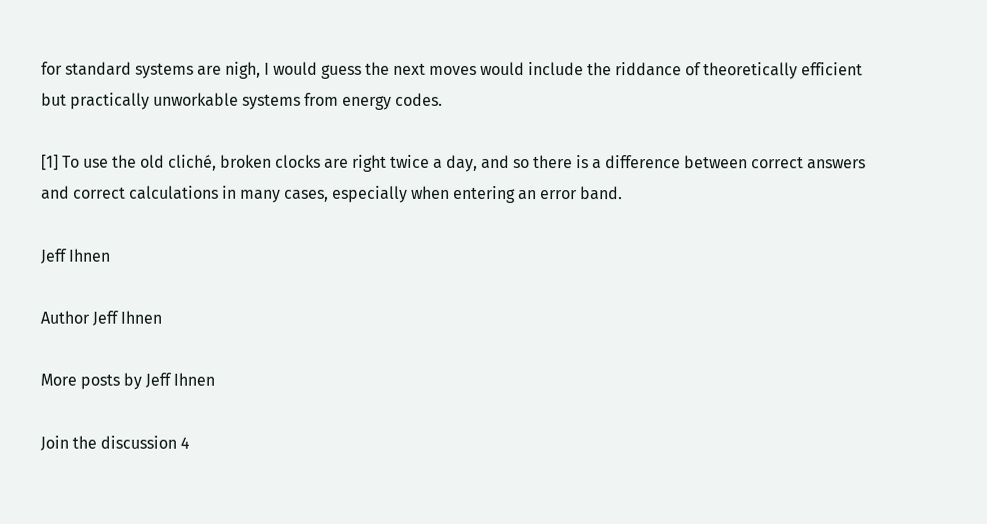for standard systems are nigh, I would guess the next moves would include the riddance of theoretically efficient but practically unworkable systems from energy codes.

[1] To use the old cliché, broken clocks are right twice a day, and so there is a difference between correct answers and correct calculations in many cases, especially when entering an error band.

Jeff Ihnen

Author Jeff Ihnen

More posts by Jeff Ihnen

Join the discussion 4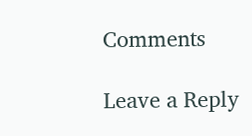Comments

Leave a Reply